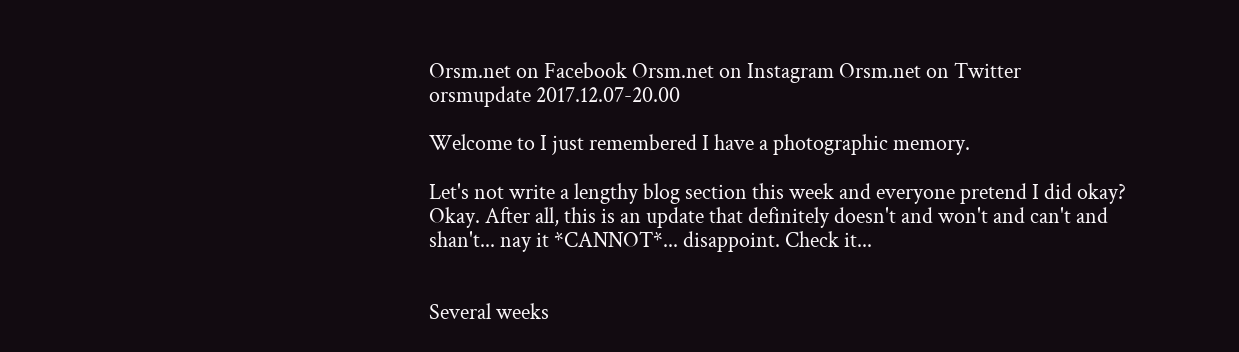Orsm.net on Facebook Orsm.net on Instagram Orsm.net on Twitter
orsmupdate 2017.12.07-20.00

Welcome to I just remembered I have a photographic memory.

Let's not write a lengthy blog section this week and everyone pretend I did okay? Okay. After all, this is an update that definitely doesn't and won't and can't and shan't... nay it *CANNOT*... disappoint. Check it...


Several weeks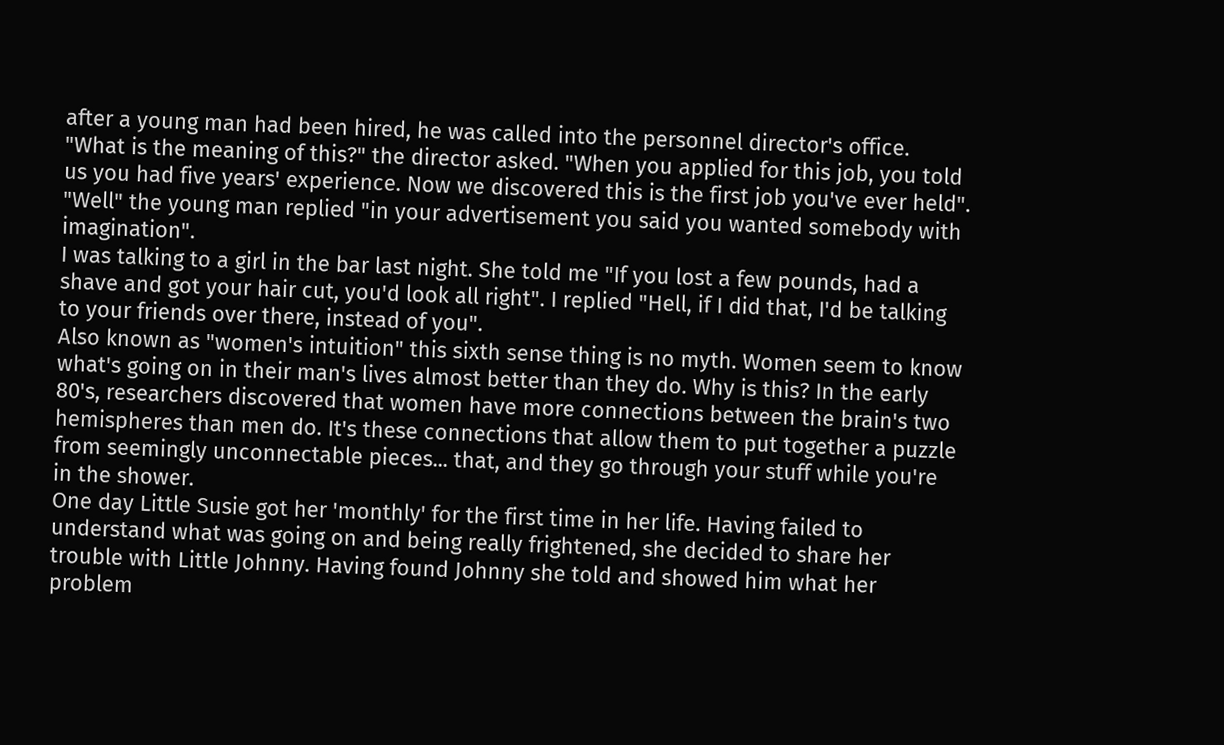after a young man had been hired, he was called into the personnel director's office. "What is the meaning of this?" the director asked. "When you applied for this job, you told us you had five years' experience. Now we discovered this is the first job you've ever held". "Well" the young man replied "in your advertisement you said you wanted somebody with imagination".
I was talking to a girl in the bar last night. She told me "If you lost a few pounds, had a shave and got your hair cut, you'd look all right". I replied "Hell, if I did that, I'd be talking to your friends over there, instead of you".
Also known as "women's intuition" this sixth sense thing is no myth. Women seem to know what's going on in their man's lives almost better than they do. Why is this? In the early 80's, researchers discovered that women have more connections between the brain's two hemispheres than men do. It's these connections that allow them to put together a puzzle from seemingly unconnectable pieces... that, and they go through your stuff while you're in the shower.
One day Little Susie got her 'monthly' for the first time in her life. Having failed to understand what was going on and being really frightened, she decided to share her trouble with Little Johnny. Having found Johnny she told and showed him what her problem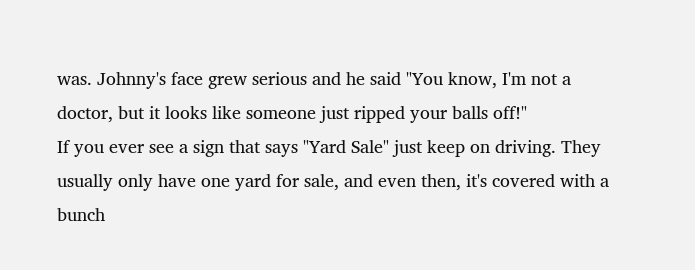was. Johnny's face grew serious and he said "You know, I'm not a doctor, but it looks like someone just ripped your balls off!"
If you ever see a sign that says "Yard Sale" just keep on driving. They usually only have one yard for sale, and even then, it's covered with a bunch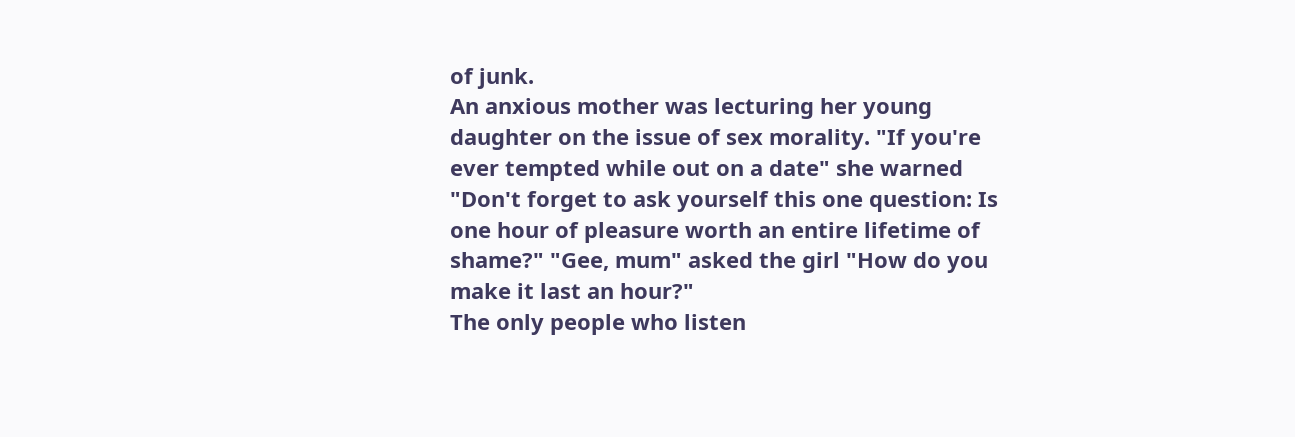of junk.
An anxious mother was lecturing her young daughter on the issue of sex morality. "If you're ever tempted while out on a date" she warned "Don't forget to ask yourself this one question: Is one hour of pleasure worth an entire lifetime of shame?" "Gee, mum" asked the girl "How do you make it last an hour?"
The only people who listen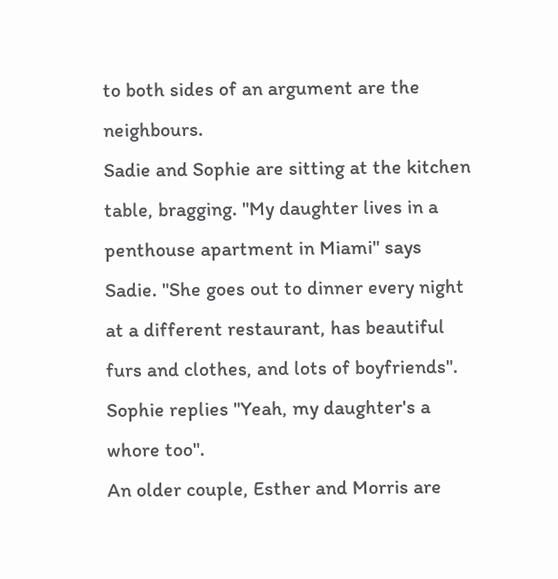to both sides of an argument are the neighbours.
Sadie and Sophie are sitting at the kitchen table, bragging. "My daughter lives in a penthouse apartment in Miami" says Sadie. "She goes out to dinner every night at a different restaurant, has beautiful furs and clothes, and lots of boyfriends". Sophie replies "Yeah, my daughter's a whore too".
An older couple, Esther and Morris are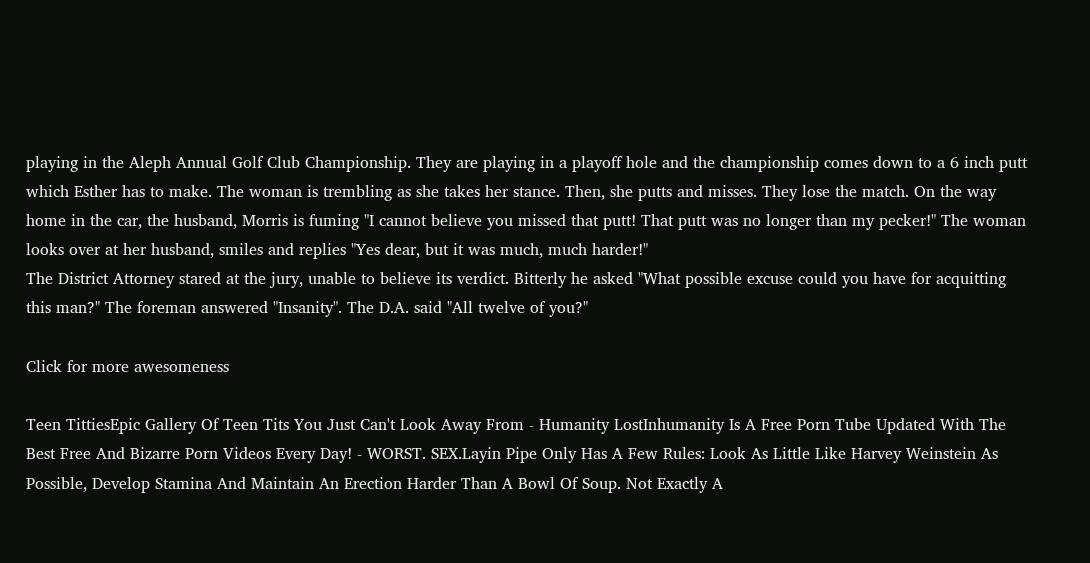playing in the Aleph Annual Golf Club Championship. They are playing in a playoff hole and the championship comes down to a 6 inch putt which Esther has to make. The woman is trembling as she takes her stance. Then, she putts and misses. They lose the match. On the way home in the car, the husband, Morris is fuming "I cannot believe you missed that putt! That putt was no longer than my pecker!" The woman looks over at her husband, smiles and replies "Yes dear, but it was much, much harder!"
The District Attorney stared at the jury, unable to believe its verdict. Bitterly he asked "What possible excuse could you have for acquitting this man?" The foreman answered "Insanity". The D.A. said "All twelve of you?"

Click for more awesomeness

Teen TittiesEpic Gallery Of Teen Tits You Just Can't Look Away From - Humanity LostInhumanity Is A Free Porn Tube Updated With The Best Free And Bizarre Porn Videos Every Day! - WORST. SEX.Layin Pipe Only Has A Few Rules: Look As Little Like Harvey Weinstein As Possible, Develop Stamina And Maintain An Erection Harder Than A Bowl Of Soup. Not Exactly A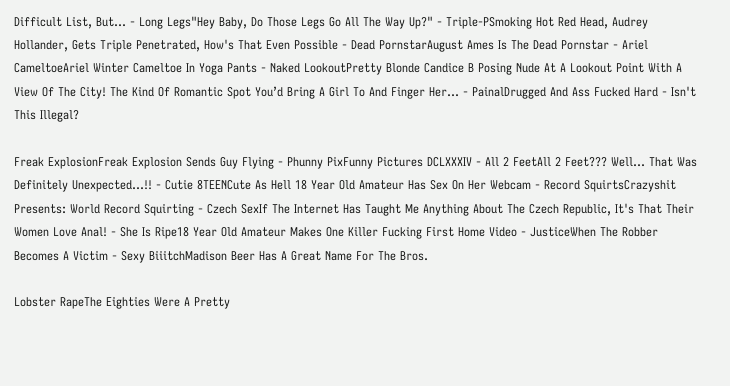Difficult List, But... - Long Legs"Hey Baby, Do Those Legs Go All The Way Up?" - Triple-PSmoking Hot Red Head, Audrey Hollander, Gets Triple Penetrated, How's That Even Possible - Dead PornstarAugust Ames Is The Dead Pornstar - Ariel CameltoeAriel Winter Cameltoe In Yoga Pants - Naked LookoutPretty Blonde Candice B Posing Nude At A Lookout Point With A View Of The City! The Kind Of Romantic Spot You’d Bring A Girl To And Finger Her... - PainalDrugged And Ass Fucked Hard - Isn't This Illegal?

Freak ExplosionFreak Explosion Sends Guy Flying - Phunny PixFunny Pictures DCLXXXIV - All 2 FeetAll 2 Feet??? Well... That Was Definitely Unexpected...!! - Cutie 8TEENCute As Hell 18 Year Old Amateur Has Sex On Her Webcam - Record SquirtsCrazyshit Presents: World Record Squirting - Czech SexIf The Internet Has Taught Me Anything About The Czech Republic, It's That Their Women Love Anal! - She Is Ripe18 Year Old Amateur Makes One Killer Fucking First Home Video - JusticeWhen The Robber Becomes A Victim - Sexy BiiitchMadison Beer Has A Great Name For The Bros.

Lobster RapeThe Eighties Were A Pretty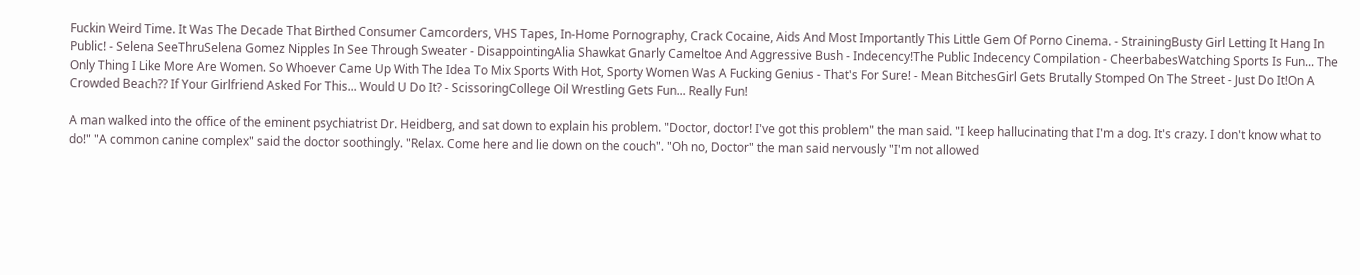Fuckin Weird Time. It Was The Decade That Birthed Consumer Camcorders, VHS Tapes, In-Home Pornography, Crack Cocaine, Aids And Most Importantly This Little Gem Of Porno Cinema. - StrainingBusty Girl Letting It Hang In Public! - Selena SeeThruSelena Gomez Nipples In See Through Sweater - DisappointingAlia Shawkat Gnarly Cameltoe And Aggressive Bush - Indecency!The Public Indecency Compilation - CheerbabesWatching Sports Is Fun... The Only Thing I Like More Are Women. So Whoever Came Up With The Idea To Mix Sports With Hot, Sporty Women Was A Fucking Genius - That's For Sure! - Mean BitchesGirl Gets Brutally Stomped On The Street - Just Do It!On A Crowded Beach?? If Your Girlfriend Asked For This... Would U Do It? - ScissoringCollege Oil Wrestling Gets Fun... Really Fun!

A man walked into the office of the eminent psychiatrist Dr. Heidberg, and sat down to explain his problem. "Doctor, doctor! I've got this problem" the man said. "I keep hallucinating that I'm a dog. It's crazy. I don't know what to do!" "A common canine complex" said the doctor soothingly. "Relax. Come here and lie down on the couch". "Oh no, Doctor" the man said nervously "I'm not allowed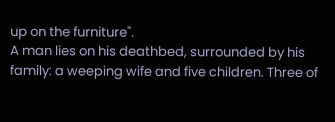up on the furniture".
A man lies on his deathbed, surrounded by his family: a weeping wife and five children. Three of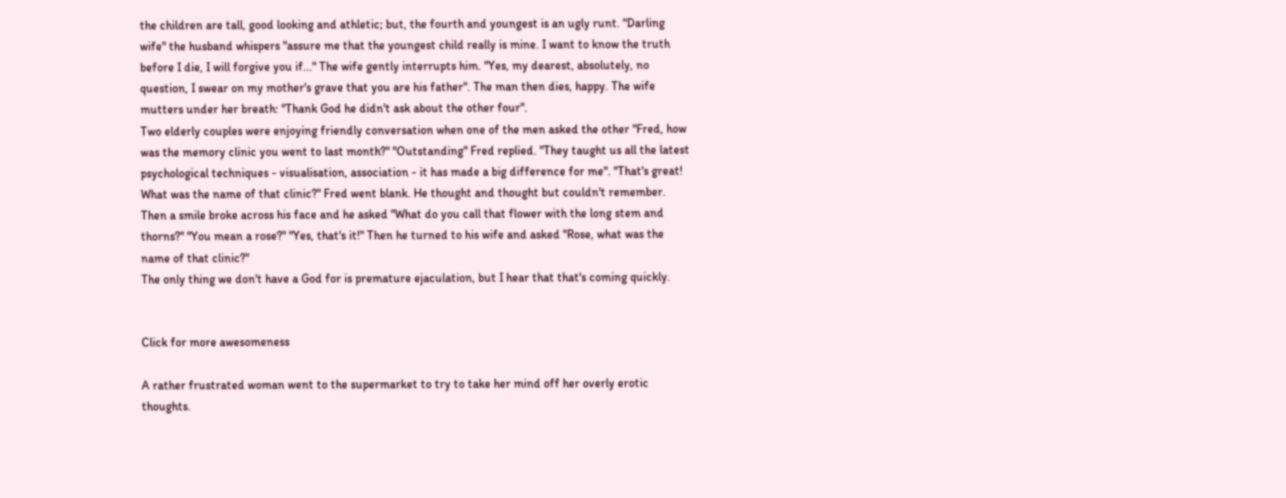the children are tall, good looking and athletic; but, the fourth and youngest is an ugly runt. "Darling wife" the husband whispers "assure me that the youngest child really is mine. I want to know the truth before I die, I will forgive you if..." The wife gently interrupts him. "Yes, my dearest, absolutely, no question, I swear on my mother's grave that you are his father". The man then dies, happy. The wife mutters under her breath: "Thank God he didn't ask about the other four".
Two elderly couples were enjoying friendly conversation when one of the men asked the other "Fred, how was the memory clinic you went to last month?" "Outstanding" Fred replied. "They taught us all the latest psychological techniques - visualisation, association - it has made a big difference for me". "That's great! What was the name of that clinic?" Fred went blank. He thought and thought but couldn't remember. Then a smile broke across his face and he asked "What do you call that flower with the long stem and thorns?" "You mean a rose?" "Yes, that's it!" Then he turned to his wife and asked "Rose, what was the name of that clinic?"
The only thing we don't have a God for is premature ejaculation, but I hear that that's coming quickly.


Click for more awesomeness

A rather frustrated woman went to the supermarket to try to take her mind off her overly erotic thoughts.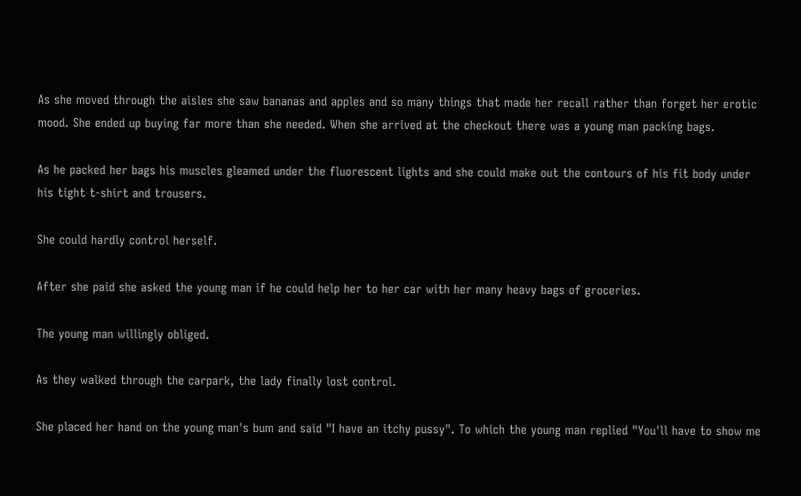As she moved through the aisles she saw bananas and apples and so many things that made her recall rather than forget her erotic mood. She ended up buying far more than she needed. When she arrived at the checkout there was a young man packing bags.

As he packed her bags his muscles gleamed under the fluorescent lights and she could make out the contours of his fit body under his tight t-shirt and trousers.

She could hardly control herself.

After she paid she asked the young man if he could help her to her car with her many heavy bags of groceries.

The young man willingly obliged.

As they walked through the carpark, the lady finally lost control.

She placed her hand on the young man's bum and said "I have an itchy pussy". To which the young man replied "You'll have to show me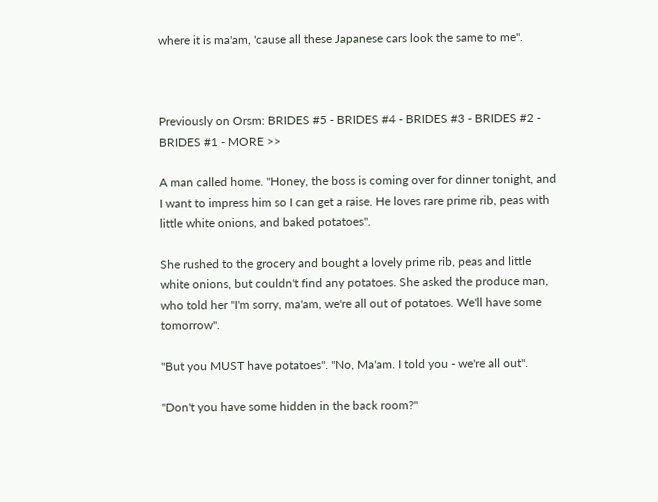where it is ma'am, 'cause all these Japanese cars look the same to me".



Previously on Orsm: BRIDES #5 - BRIDES #4 - BRIDES #3 - BRIDES #2 - BRIDES #1 - MORE >>

A man called home. "Honey, the boss is coming over for dinner tonight, and I want to impress him so I can get a raise. He loves rare prime rib, peas with little white onions, and baked potatoes".

She rushed to the grocery and bought a lovely prime rib, peas and little white onions, but couldn't find any potatoes. She asked the produce man, who told her "I'm sorry, ma'am, we're all out of potatoes. We'll have some tomorrow".

"But you MUST have potatoes". "No, Ma'am. I told you - we're all out".

"Don't you have some hidden in the back room?"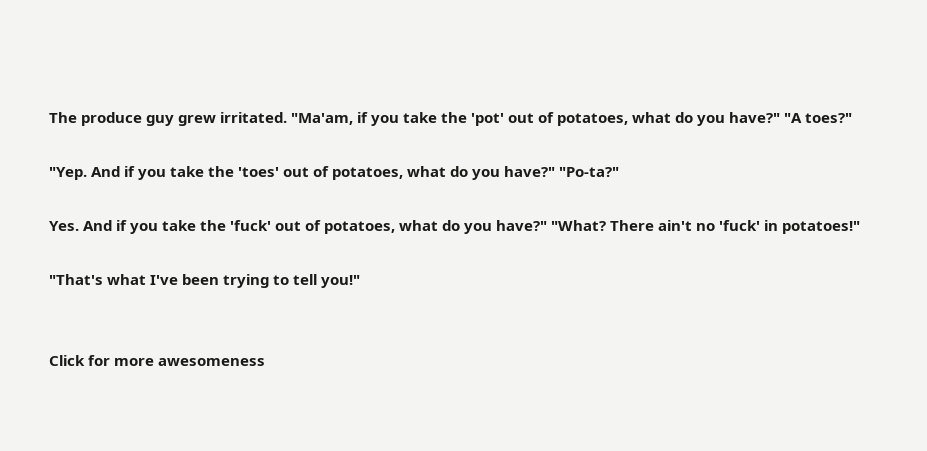The produce guy grew irritated. "Ma'am, if you take the 'pot' out of potatoes, what do you have?" "A toes?"

"Yep. And if you take the 'toes' out of potatoes, what do you have?" "Po-ta?"

Yes. And if you take the 'fuck' out of potatoes, what do you have?" "What? There ain't no 'fuck' in potatoes!"

"That's what I've been trying to tell you!"


Click for more awesomeness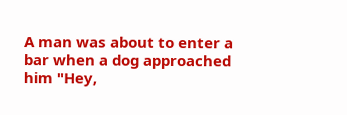A man was about to enter a bar when a dog approached him "Hey,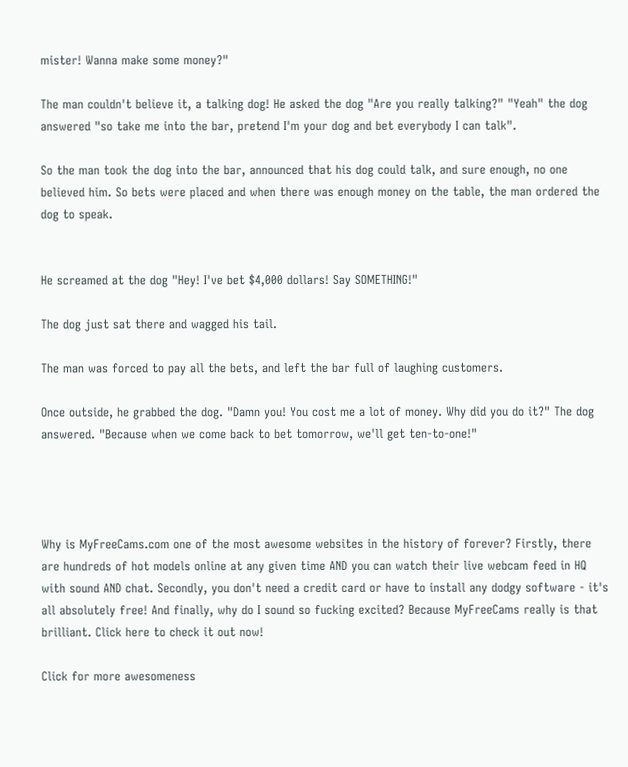mister! Wanna make some money?"

The man couldn't believe it, a talking dog! He asked the dog "Are you really talking?" "Yeah" the dog answered "so take me into the bar, pretend I'm your dog and bet everybody I can talk".

So the man took the dog into the bar, announced that his dog could talk, and sure enough, no one believed him. So bets were placed and when there was enough money on the table, the man ordered the dog to speak.


He screamed at the dog "Hey! I've bet $4,000 dollars! Say SOMETHING!"

The dog just sat there and wagged his tail.

The man was forced to pay all the bets, and left the bar full of laughing customers.

Once outside, he grabbed the dog. "Damn you! You cost me a lot of money. Why did you do it?" The dog answered. "Because when we come back to bet tomorrow, we'll get ten-to-one!"




Why is MyFreeCams.com one of the most awesome websites in the history of forever? Firstly, there are hundreds of hot models online at any given time AND you can watch their live webcam feed in HQ with sound AND chat. Secondly, you don't need a credit card or have to install any dodgy software - it's all absolutely free! And finally, why do I sound so fucking excited? Because MyFreeCams really is that brilliant. Click here to check it out now!

Click for more awesomeness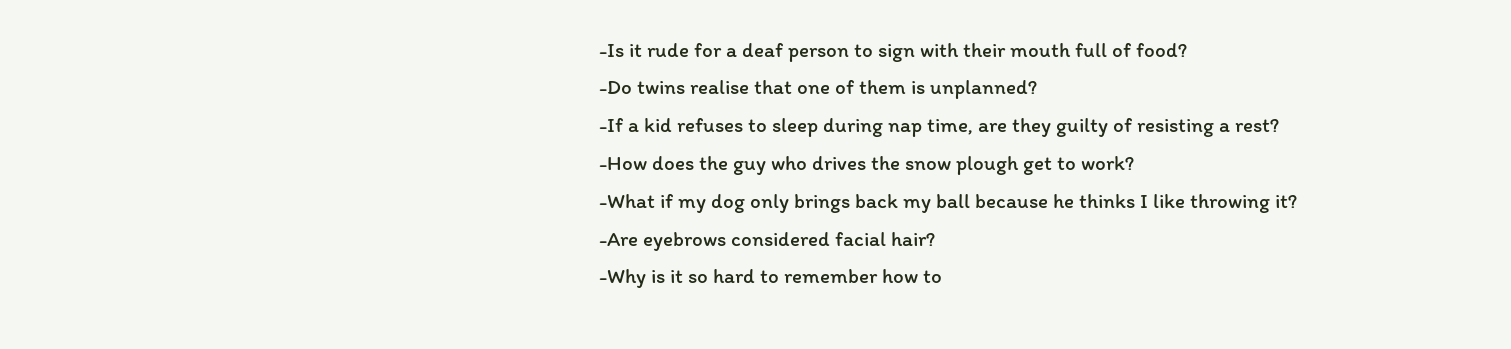-Is it rude for a deaf person to sign with their mouth full of food?
-Do twins realise that one of them is unplanned?
-If a kid refuses to sleep during nap time, are they guilty of resisting a rest?
-How does the guy who drives the snow plough get to work?
-What if my dog only brings back my ball because he thinks I like throwing it?
-Are eyebrows considered facial hair?
-Why is it so hard to remember how to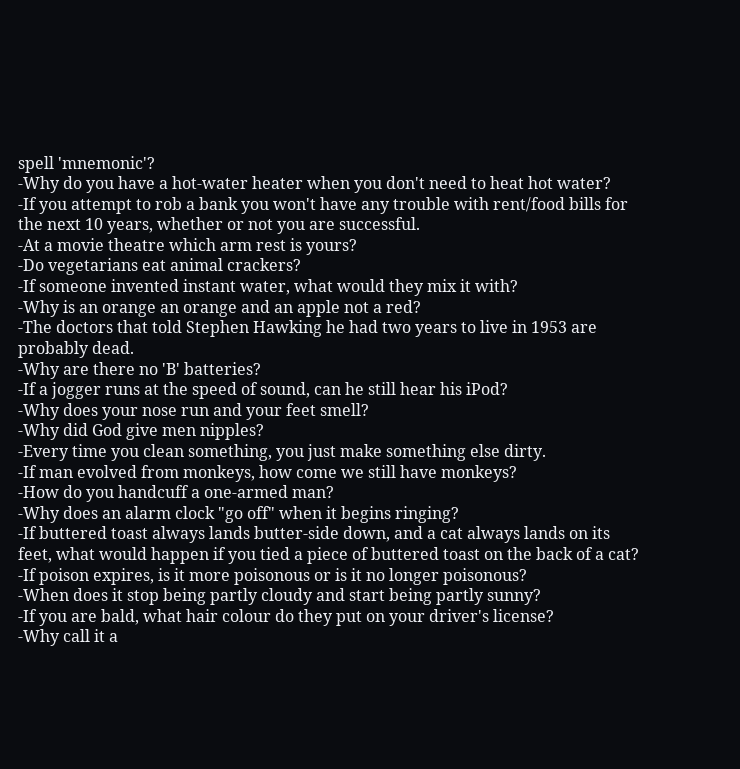spell 'mnemonic'?
-Why do you have a hot-water heater when you don't need to heat hot water?
-If you attempt to rob a bank you won't have any trouble with rent/food bills for the next 10 years, whether or not you are successful.
-At a movie theatre which arm rest is yours?
-Do vegetarians eat animal crackers?
-If someone invented instant water, what would they mix it with?
-Why is an orange an orange and an apple not a red?
-The doctors that told Stephen Hawking he had two years to live in 1953 are probably dead.
-Why are there no 'B' batteries?
-If a jogger runs at the speed of sound, can he still hear his iPod?
-Why does your nose run and your feet smell?
-Why did God give men nipples?
-Every time you clean something, you just make something else dirty.
-If man evolved from monkeys, how come we still have monkeys?
-How do you handcuff a one-armed man?
-Why does an alarm clock "go off" when it begins ringing?
-If buttered toast always lands butter-side down, and a cat always lands on its feet, what would happen if you tied a piece of buttered toast on the back of a cat?
-If poison expires, is it more poisonous or is it no longer poisonous?
-When does it stop being partly cloudy and start being partly sunny?
-If you are bald, what hair colour do they put on your driver's license?
-Why call it a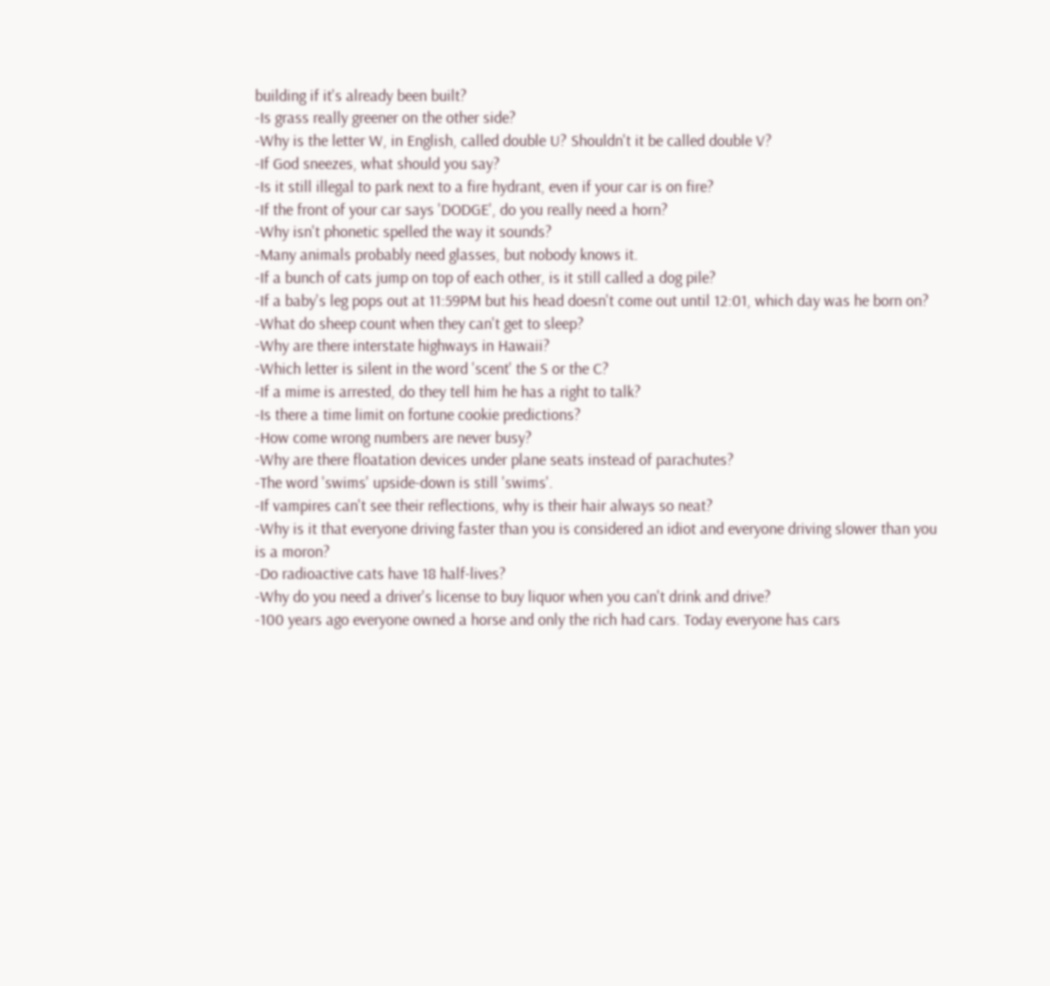building if it's already been built?
-Is grass really greener on the other side?
-Why is the letter W, in English, called double U? Shouldn't it be called double V?
-If God sneezes, what should you say?
-Is it still illegal to park next to a fire hydrant, even if your car is on fire?
-If the front of your car says 'DODGE', do you really need a horn?
-Why isn't phonetic spelled the way it sounds?
-Many animals probably need glasses, but nobody knows it.
-If a bunch of cats jump on top of each other, is it still called a dog pile?
-If a baby's leg pops out at 11:59PM but his head doesn't come out until 12:01, which day was he born on?
-What do sheep count when they can't get to sleep?
-Why are there interstate highways in Hawaii?
-Which letter is silent in the word 'scent' the S or the C?
-If a mime is arrested, do they tell him he has a right to talk?
-Is there a time limit on fortune cookie predictions?
-How come wrong numbers are never busy?
-Why are there floatation devices under plane seats instead of parachutes?
-The word 'swims' upside-down is still 'swims'.
-If vampires can't see their reflections, why is their hair always so neat?
-Why is it that everyone driving faster than you is considered an idiot and everyone driving slower than you is a moron?
-Do radioactive cats have 18 half-lives?
-Why do you need a driver's license to buy liquor when you can't drink and drive?
-100 years ago everyone owned a horse and only the rich had cars. Today everyone has cars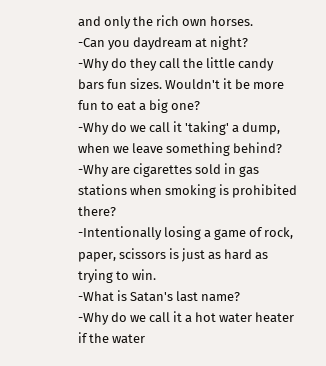and only the rich own horses.
-Can you daydream at night?
-Why do they call the little candy bars fun sizes. Wouldn't it be more fun to eat a big one?
-Why do we call it 'taking' a dump, when we leave something behind?
-Why are cigarettes sold in gas stations when smoking is prohibited there?
-Intentionally losing a game of rock, paper, scissors is just as hard as trying to win.
-What is Satan's last name?
-Why do we call it a hot water heater if the water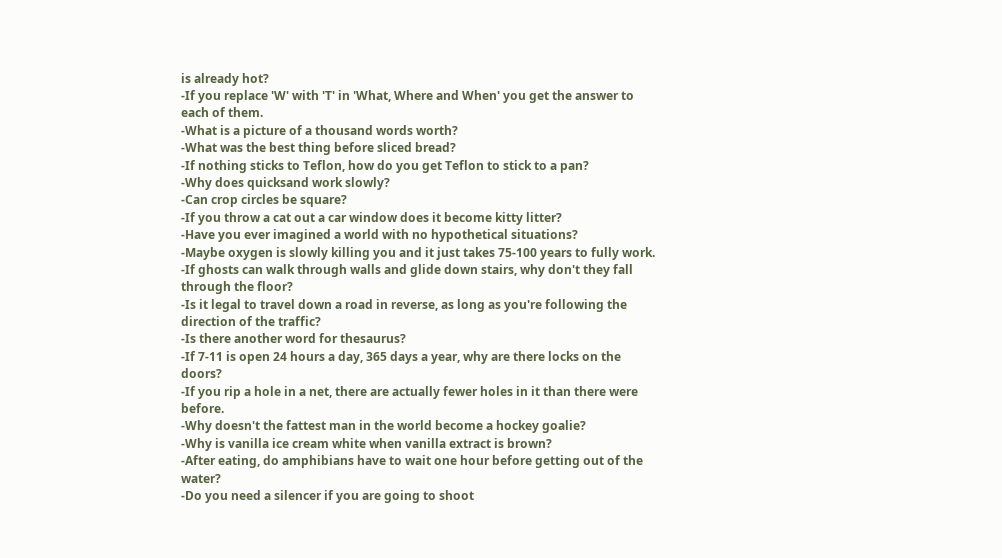is already hot?
-If you replace 'W' with 'T' in 'What, Where and When' you get the answer to each of them.
-What is a picture of a thousand words worth?
-What was the best thing before sliced bread?
-If nothing sticks to Teflon, how do you get Teflon to stick to a pan?
-Why does quicksand work slowly?
-Can crop circles be square?
-If you throw a cat out a car window does it become kitty litter?
-Have you ever imagined a world with no hypothetical situations?
-Maybe oxygen is slowly killing you and it just takes 75-100 years to fully work.
-If ghosts can walk through walls and glide down stairs, why don't they fall through the floor?
-Is it legal to travel down a road in reverse, as long as you're following the direction of the traffic?
-Is there another word for thesaurus?
-If 7-11 is open 24 hours a day, 365 days a year, why are there locks on the doors?
-If you rip a hole in a net, there are actually fewer holes in it than there were before.
-Why doesn't the fattest man in the world become a hockey goalie?
-Why is vanilla ice cream white when vanilla extract is brown?
-After eating, do amphibians have to wait one hour before getting out of the water?
-Do you need a silencer if you are going to shoot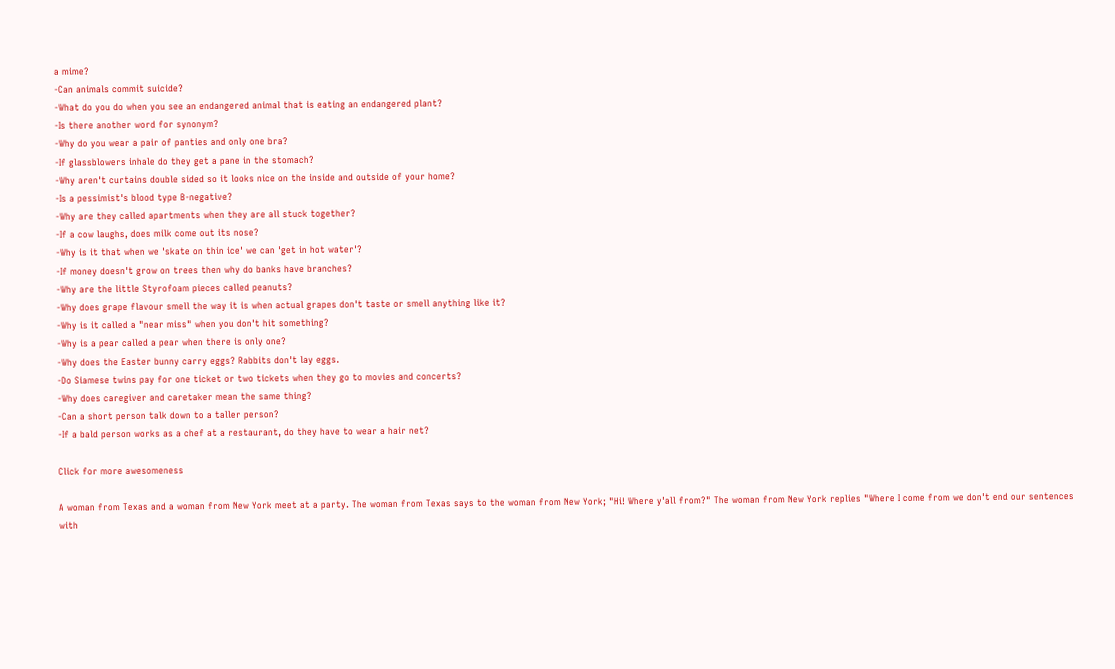a mime?
-Can animals commit suicide?
-What do you do when you see an endangered animal that is eating an endangered plant?
-Is there another word for synonym?
-Why do you wear a pair of panties and only one bra?
-If glassblowers inhale do they get a pane in the stomach?
-Why aren't curtains double sided so it looks nice on the inside and outside of your home?
-Is a pessimist's blood type B-negative?
-Why are they called apartments when they are all stuck together?
-If a cow laughs, does milk come out its nose?
-Why is it that when we 'skate on thin ice' we can 'get in hot water'?
-If money doesn't grow on trees then why do banks have branches?
-Why are the little Styrofoam pieces called peanuts?
-Why does grape flavour smell the way it is when actual grapes don't taste or smell anything like it?
-Why is it called a "near miss" when you don't hit something?
-Why is a pear called a pear when there is only one?
-Why does the Easter bunny carry eggs? Rabbits don't lay eggs.
-Do Siamese twins pay for one ticket or two tickets when they go to movies and concerts?
-Why does caregiver and caretaker mean the same thing?
-Can a short person talk down to a taller person?
-If a bald person works as a chef at a restaurant, do they have to wear a hair net?

Click for more awesomeness

A woman from Texas and a woman from New York meet at a party. The woman from Texas says to the woman from New York; "Hi! Where y'all from?" The woman from New York replies "Where I come from we don't end our sentences with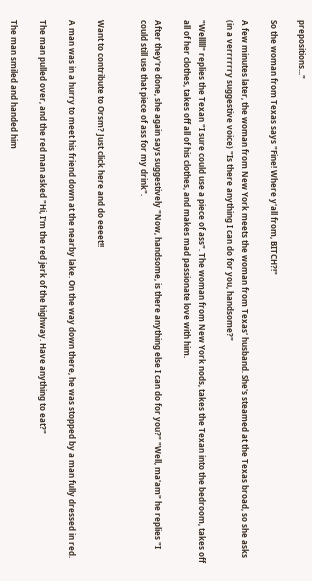prepositions..."

So the woman from Texas says "Fine! Where y'all from, BITCH?!"

A few minutes later, the woman from New York meets the woman from Texas' husband. She's steamed at the Texas broad, so she asks (in a verrrrrry suggestive voice) "Is there anything I can do for you, handsome?"

"Welllll" replies the Texan "I sure could use a piece of ass". The woman from New York nods, takes the Texan into the bedroom, takes off all of her clothes, takes off all of his clothes, and makes mad passionate love with him.

After they're done, she again says suggestively "Now, handsome, is there anything else I can do for you?" "Well, ma'am" he replies "I could still use that piece of ass for my drink".


Want to contribute to Orsm? Just click here and do eeeet!!

A man was in a hurry to meet his friend down at the nearby lake. On the way down there, he was stopped by a man fully dressed in red.

The man pulled over, and the red man asked "Hi, I'm the red jerk of the highway. Have anything to eat?"

The man smiled and handed him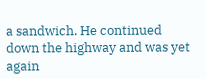a sandwich. He continued down the highway and was yet again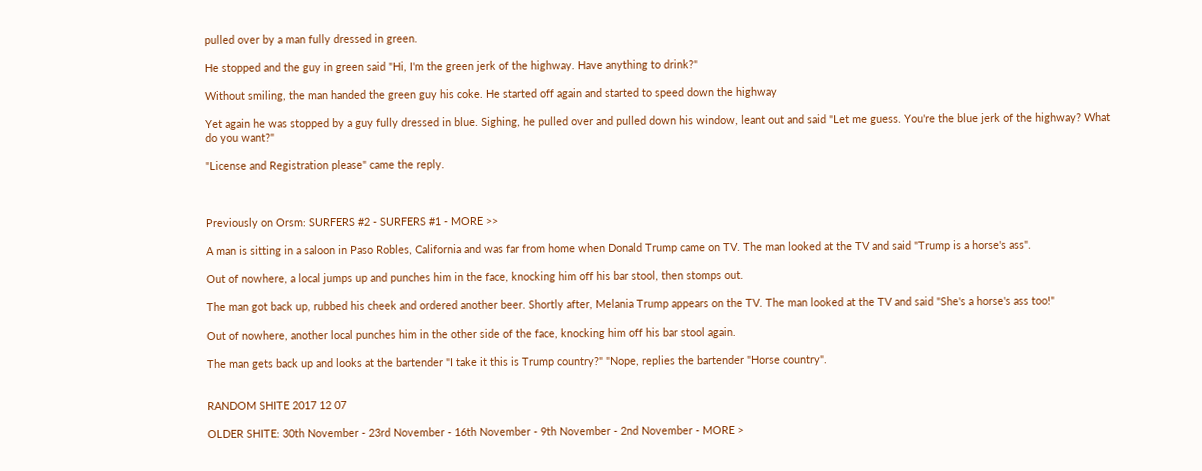pulled over by a man fully dressed in green.

He stopped and the guy in green said "Hi, I'm the green jerk of the highway. Have anything to drink?"

Without smiling, the man handed the green guy his coke. He started off again and started to speed down the highway

Yet again he was stopped by a guy fully dressed in blue. Sighing, he pulled over and pulled down his window, leant out and said "Let me guess. You're the blue jerk of the highway? What do you want?"

"License and Registration please" came the reply.



Previously on Orsm: SURFERS #2 - SURFERS #1 - MORE >>

A man is sitting in a saloon in Paso Robles, California and was far from home when Donald Trump came on TV. The man looked at the TV and said "Trump is a horse's ass".

Out of nowhere, a local jumps up and punches him in the face, knocking him off his bar stool, then stomps out.

The man got back up, rubbed his cheek and ordered another beer. Shortly after, Melania Trump appears on the TV. The man looked at the TV and said "She's a horse's ass too!"

Out of nowhere, another local punches him in the other side of the face, knocking him off his bar stool again.

The man gets back up and looks at the bartender "I take it this is Trump country?" "Nope, replies the bartender "Horse country".


RANDOM SHITE 2017 12 07

OLDER SHITE: 30th November - 23rd November - 16th November - 9th November - 2nd November - MORE >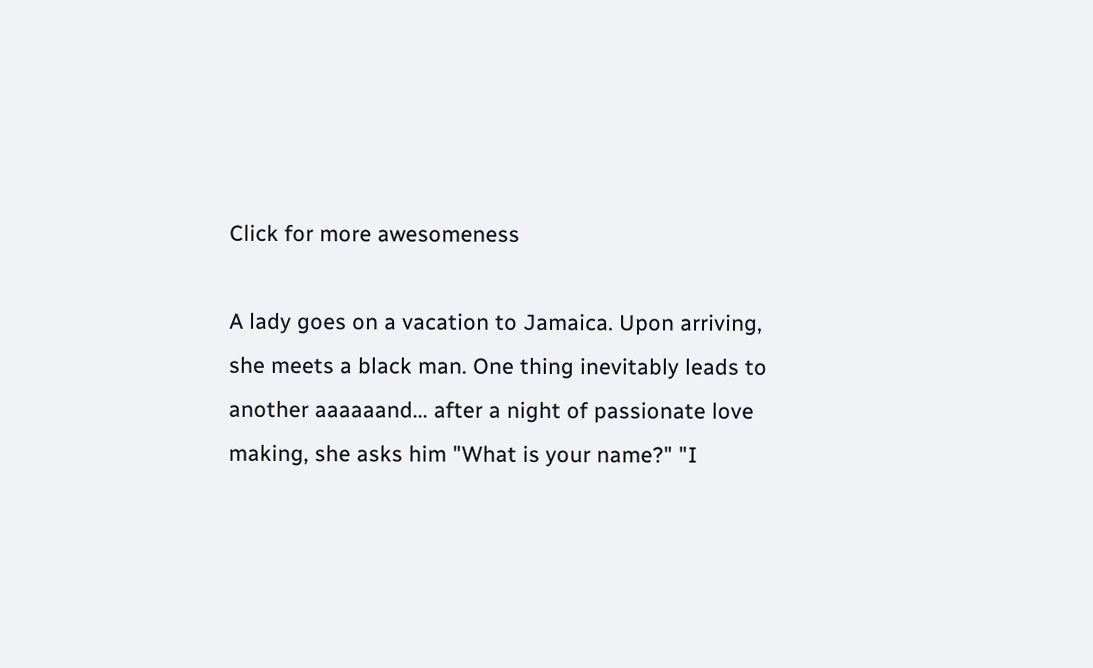Click for more awesomeness

A lady goes on a vacation to Jamaica. Upon arriving, she meets a black man. One thing inevitably leads to another aaaaaand... after a night of passionate love making, she asks him "What is your name?" "I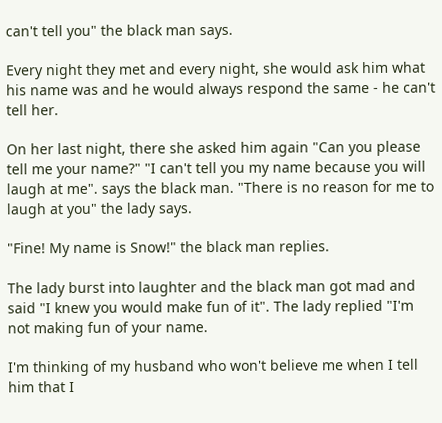can't tell you" the black man says.

Every night they met and every night, she would ask him what his name was and he would always respond the same - he can't tell her.

On her last night, there she asked him again "Can you please tell me your name?" "I can't tell you my name because you will laugh at me". says the black man. "There is no reason for me to laugh at you" the lady says.

"Fine! My name is Snow!" the black man replies.

The lady burst into laughter and the black man got mad and said "I knew you would make fun of it". The lady replied "I'm not making fun of your name.

I'm thinking of my husband who won't believe me when I tell him that I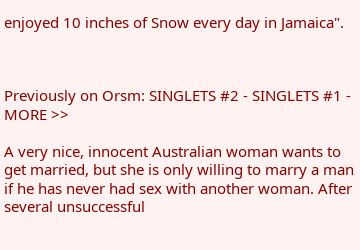enjoyed 10 inches of Snow every day in Jamaica".



Previously on Orsm: SINGLETS #2 - SINGLETS #1 - MORE >>

A very nice, innocent Australian woman wants to get married, but she is only willing to marry a man if he has never had sex with another woman. After several unsuccessful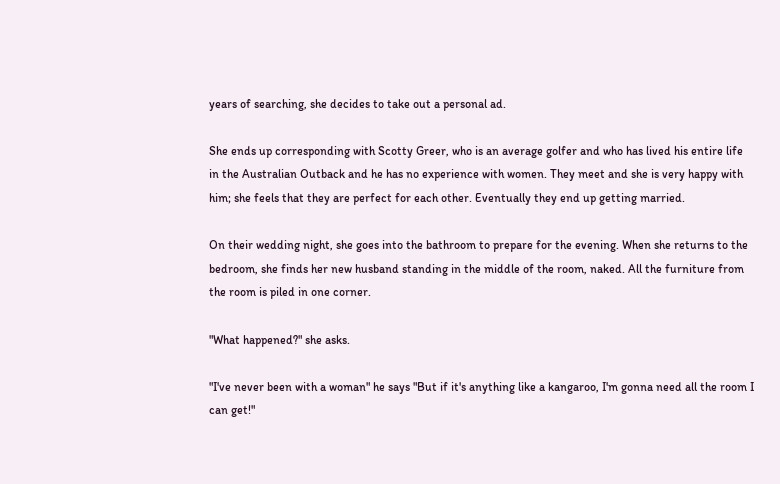years of searching, she decides to take out a personal ad.

She ends up corresponding with Scotty Greer, who is an average golfer and who has lived his entire life in the Australian Outback and he has no experience with women. They meet and she is very happy with him; she feels that they are perfect for each other. Eventually they end up getting married.

On their wedding night, she goes into the bathroom to prepare for the evening. When she returns to the bedroom, she finds her new husband standing in the middle of the room, naked. All the furniture from the room is piled in one corner.

"What happened?" she asks.

"I've never been with a woman" he says "But if it's anything like a kangaroo, I'm gonna need all the room I can get!"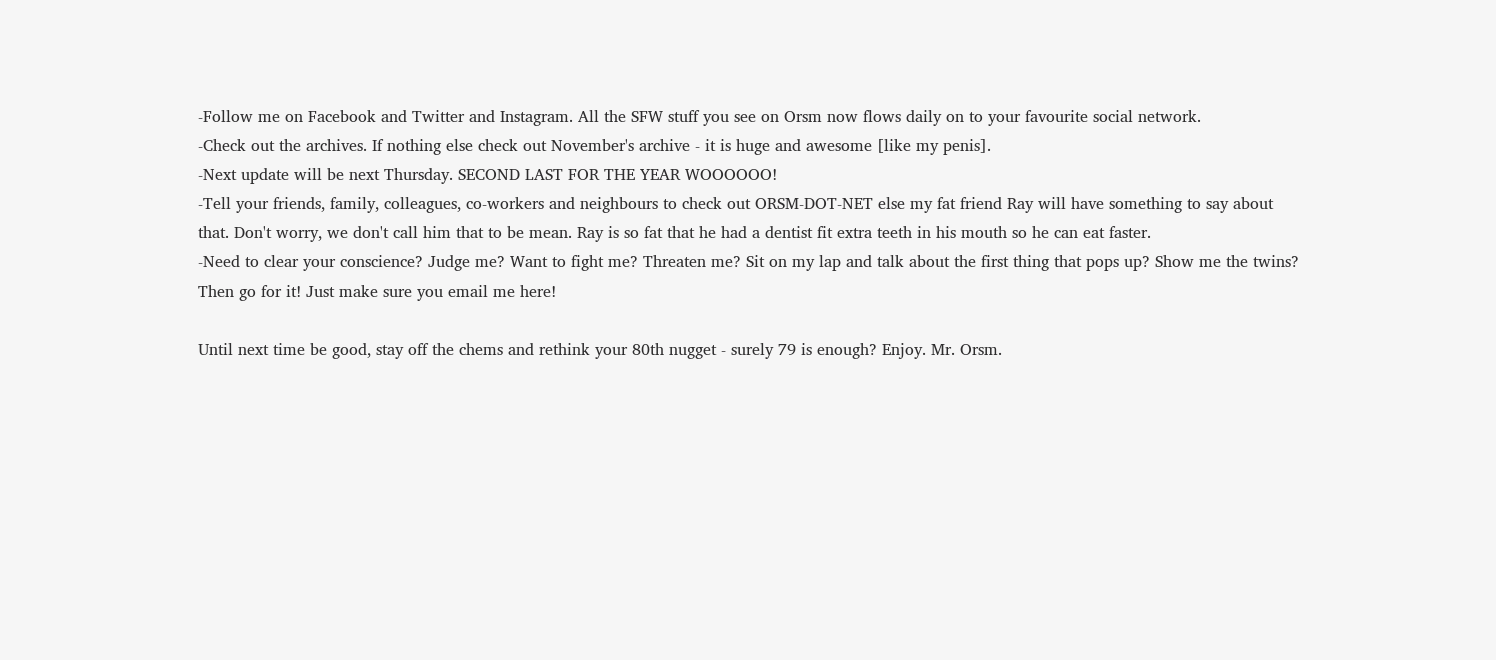-Follow me on Facebook and Twitter and Instagram. All the SFW stuff you see on Orsm now flows daily on to your favourite social network.
-Check out the archives. If nothing else check out November's archive - it is huge and awesome [like my penis].
-Next update will be next Thursday. SECOND LAST FOR THE YEAR WOOOOOO!
-Tell your friends, family, colleagues, co-workers and neighbours to check out ORSM-DOT-NET else my fat friend Ray will have something to say about that. Don't worry, we don't call him that to be mean. Ray is so fat that he had a dentist fit extra teeth in his mouth so he can eat faster.
-Need to clear your conscience? Judge me? Want to fight me? Threaten me? Sit on my lap and talk about the first thing that pops up? Show me the twins? Then go for it! Just make sure you email me here!

Until next time be good, stay off the chems and rethink your 80th nugget - surely 79 is enough? Enjoy. Mr. Orsm.